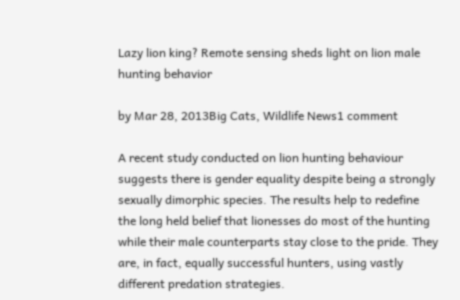Lazy lion king? Remote sensing sheds light on lion male hunting behavior

by Mar 28, 2013Big Cats, Wildlife News1 comment

A recent study conducted on lion hunting behaviour suggests there is gender equality despite being a strongly sexually dimorphic species. The results help to redefine the long held belief that lionesses do most of the hunting while their male counterparts stay close to the pride. They are, in fact, equally successful hunters, using vastly different predation strategies.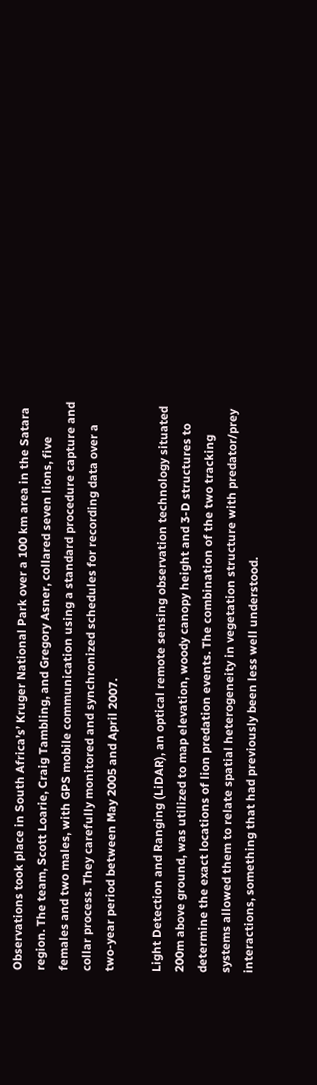Observations took place in South Africa’s’ Kruger National Park over a 100 km area in the Satara region. The team, Scott Loarie, Craig Tambling, and Gregory Asner, collared seven lions, five females and two males, with GPS mobile communication using a standard procedure capture and collar process. They carefully monitored and synchronized schedules for recording data over a two-year period between May 2005 and April 2007.

Light Detection and Ranging (LiDAR), an optical remote sensing observation technology situated 200m above ground, was utilized to map elevation, woody canopy height and 3-D structures to determine the exact locations of lion predation events. The combination of the two tracking systems allowed them to relate spatial heterogeneity in vegetation structure with predator/prey interactions, something that had previously been less well understood.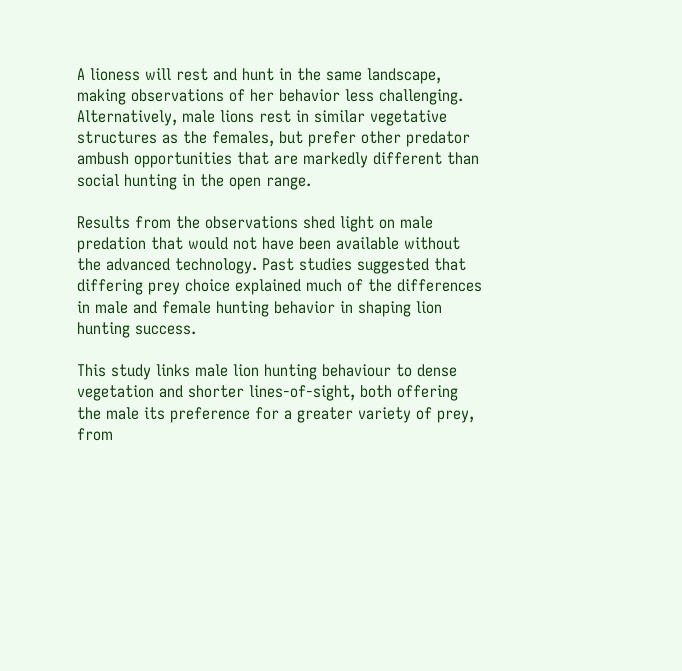A lioness will rest and hunt in the same landscape, making observations of her behavior less challenging. Alternatively, male lions rest in similar vegetative structures as the females, but prefer other predator ambush opportunities that are markedly different than social hunting in the open range.

Results from the observations shed light on male predation that would not have been available without the advanced technology. Past studies suggested that differing prey choice explained much of the differences in male and female hunting behavior in shaping lion hunting success.

This study links male lion hunting behaviour to dense vegetation and shorter lines-of-sight, both offering the male its preference for a greater variety of prey, from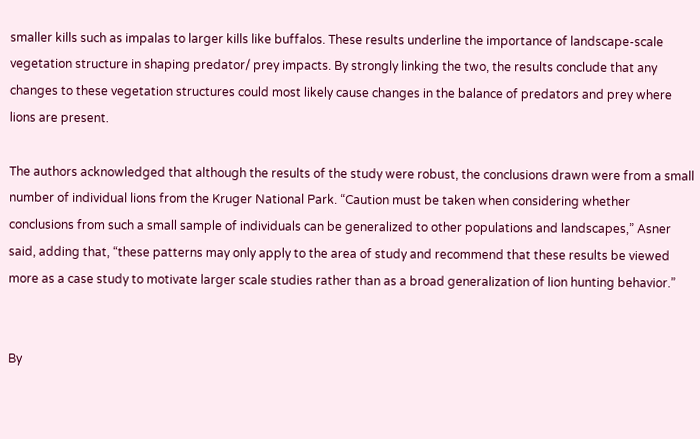smaller kills such as impalas to larger kills like buffalos. These results underline the importance of landscape-scale vegetation structure in shaping predator/ prey impacts. By strongly linking the two, the results conclude that any changes to these vegetation structures could most likely cause changes in the balance of predators and prey where lions are present.

The authors acknowledged that although the results of the study were robust, the conclusions drawn were from a small number of individual lions from the Kruger National Park. “Caution must be taken when considering whether conclusions from such a small sample of individuals can be generalized to other populations and landscapes,” Asner said, adding that, “these patterns may only apply to the area of study and recommend that these results be viewed more as a case study to motivate larger scale studies rather than as a broad generalization of lion hunting behavior.”


By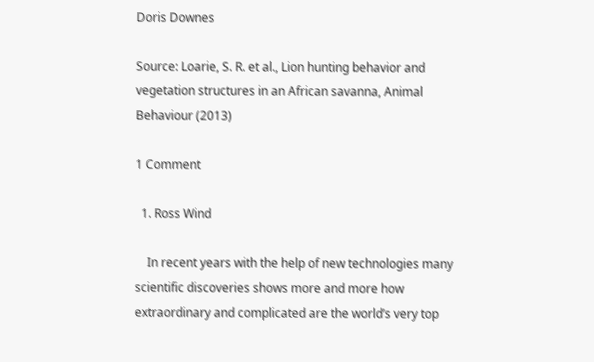Doris Downes

Source: Loarie, S. R. et al., Lion hunting behavior and vegetation structures in an African savanna, Animal Behaviour (2013)

1 Comment

  1. Ross Wind

    In recent years with the help of new technologies many scientific discoveries shows more and more how extraordinary and complicated are the world’s very top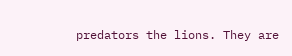predators the lions. They are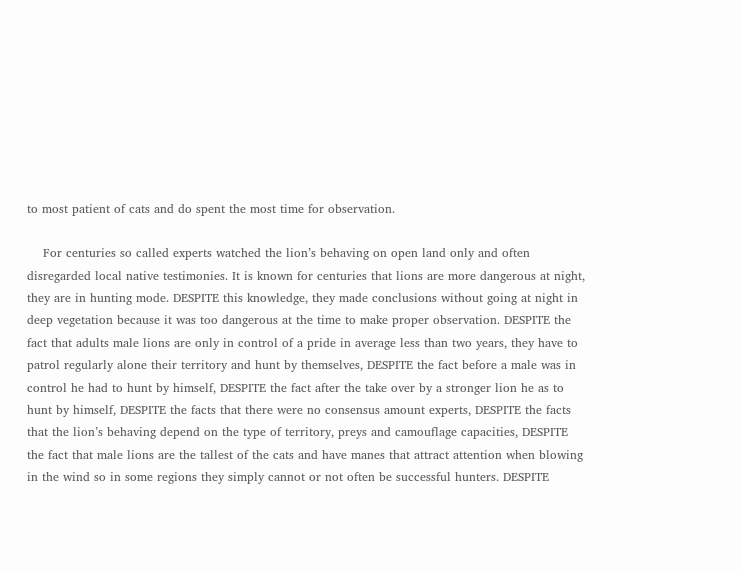to most patient of cats and do spent the most time for observation.

    For centuries so called experts watched the lion’s behaving on open land only and often disregarded local native testimonies. It is known for centuries that lions are more dangerous at night, they are in hunting mode. DESPITE this knowledge, they made conclusions without going at night in deep vegetation because it was too dangerous at the time to make proper observation. DESPITE the fact that adults male lions are only in control of a pride in average less than two years, they have to patrol regularly alone their territory and hunt by themselves, DESPITE the fact before a male was in control he had to hunt by himself, DESPITE the fact after the take over by a stronger lion he as to hunt by himself, DESPITE the facts that there were no consensus amount experts, DESPITE the facts that the lion’s behaving depend on the type of territory, preys and camouflage capacities, DESPITE the fact that male lions are the tallest of the cats and have manes that attract attention when blowing in the wind so in some regions they simply cannot or not often be successful hunters. DESPITE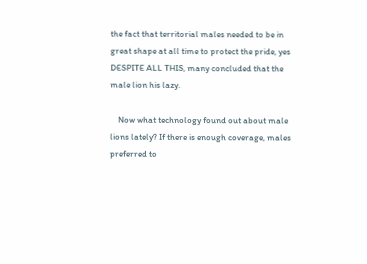the fact that territorial males needed to be in great shape at all time to protect the pride, yes DESPITE ALL THIS, many concluded that the male lion his lazy.

    Now what technology found out about male lions lately? If there is enough coverage, males preferred to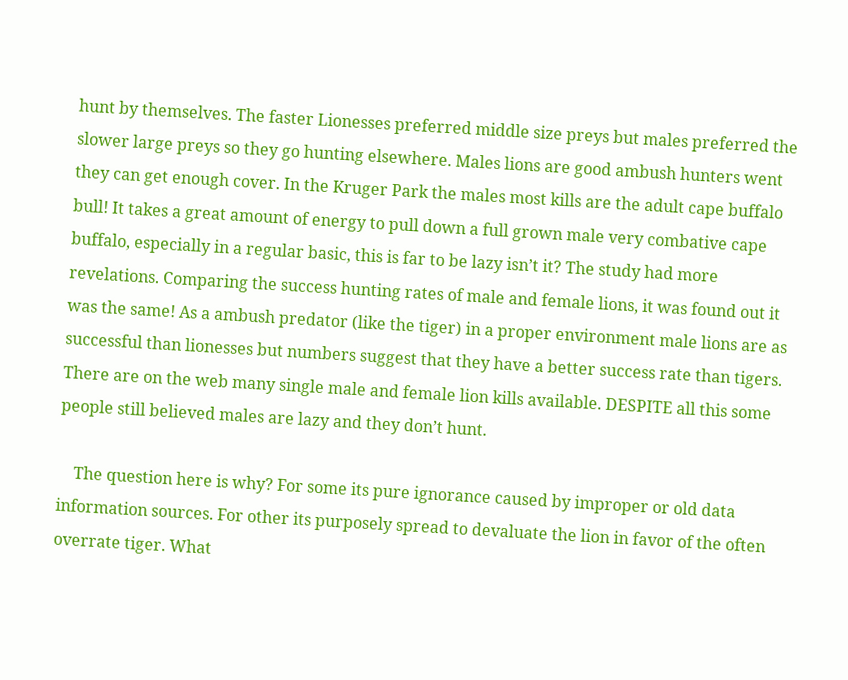hunt by themselves. The faster Lionesses preferred middle size preys but males preferred the slower large preys so they go hunting elsewhere. Males lions are good ambush hunters went they can get enough cover. In the Kruger Park the males most kills are the adult cape buffalo bull! It takes a great amount of energy to pull down a full grown male very combative cape buffalo, especially in a regular basic, this is far to be lazy isn’t it? The study had more revelations. Comparing the success hunting rates of male and female lions, it was found out it was the same! As a ambush predator (like the tiger) in a proper environment male lions are as successful than lionesses but numbers suggest that they have a better success rate than tigers. There are on the web many single male and female lion kills available. DESPITE all this some people still believed males are lazy and they don’t hunt.

    The question here is why? For some its pure ignorance caused by improper or old data information sources. For other its purposely spread to devaluate the lion in favor of the often overrate tiger. What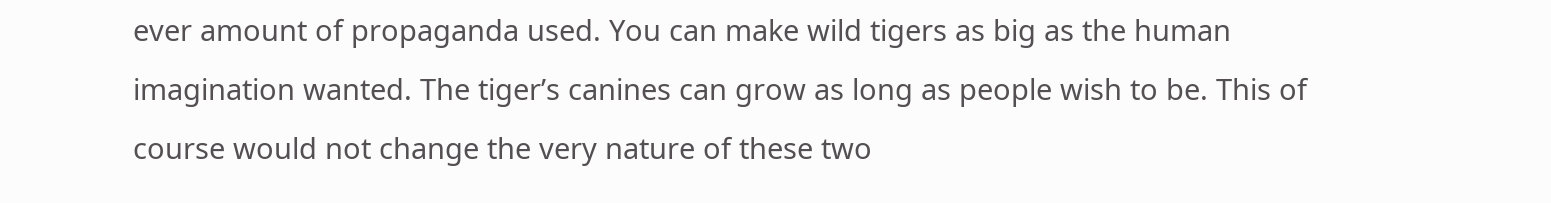ever amount of propaganda used. You can make wild tigers as big as the human imagination wanted. The tiger’s canines can grow as long as people wish to be. This of course would not change the very nature of these two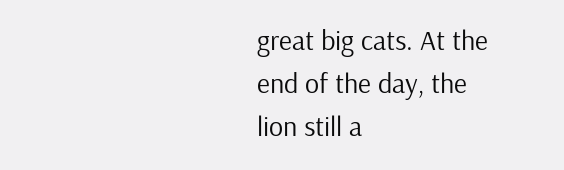great big cats. At the end of the day, the lion still a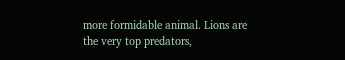more formidable animal. Lions are the very top predators,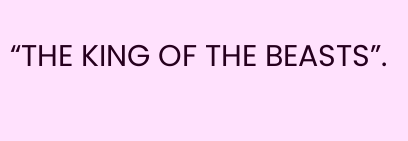“THE KING OF THE BEASTS”.